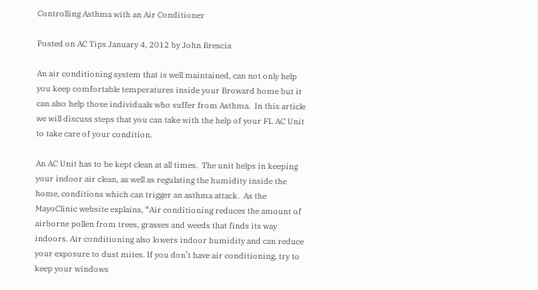Controlling Asthma with an Air Conditioner

Posted on AC Tips January 4, 2012 by John Brescia

An air conditioning system that is well maintained, can not only help you keep comfortable temperatures inside your Broward home but it can also help those individuals who suffer from Asthma.  In this article we will discuss steps that you can take with the help of your FL AC Unit to take care of your condition.

An AC Unit has to be kept clean at all times.  The unit helps in keeping your indoor air clean, as well as regulating the humidity inside the home, conditions which can trigger an asthma attack.  As the MayoClinic website explains, “Air conditioning reduces the amount of airborne pollen from trees, grasses and weeds that finds its way indoors. Air conditioning also lowers indoor humidity and can reduce your exposure to dust mites. If you don’t have air conditioning, try to keep your windows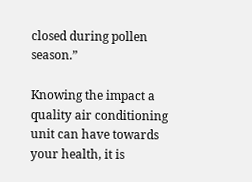closed during pollen season.”

Knowing the impact a quality air conditioning unit can have towards your health, it is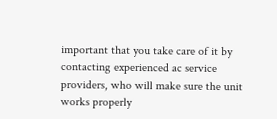important that you take care of it by contacting experienced ac service providers, who will make sure the unit works properly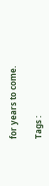for years to come.

Tags :